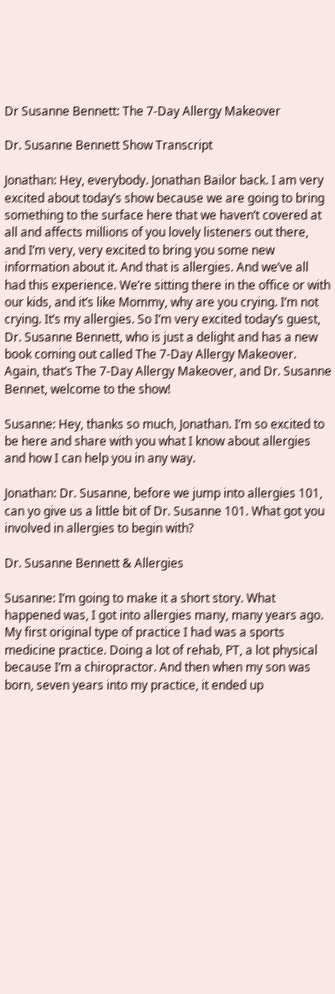Dr Susanne Bennett: The 7-Day Allergy Makeover

Dr. Susanne Bennett Show Transcript

Jonathan: Hey, everybody. Jonathan Bailor back. I am very excited about today’s show because we are going to bring something to the surface here that we haven’t covered at all and affects millions of you lovely listeners out there, and I’m very, very excited to bring you some new information about it. And that is allergies. And we’ve all had this experience. We’re sitting there in the office or with our kids, and it’s like Mommy, why are you crying. I’m not crying. It’s my allergies. So I’m very excited today’s guest, Dr. Susanne Bennett, who is just a delight and has a new book coming out called The 7-Day Allergy Makeover. Again, that’s The 7-Day Allergy Makeover, and Dr. Susanne Bennet, welcome to the show!

Susanne: Hey, thanks so much, Jonathan. I’m so excited to be here and share with you what I know about allergies and how I can help you in any way.

Jonathan: Dr. Susanne, before we jump into allergies 101, can yo give us a little bit of Dr. Susanne 101. What got you involved in allergies to begin with?

Dr. Susanne Bennett & Allergies

Susanne: I’m going to make it a short story. What happened was, I got into allergies many, many years ago. My first original type of practice I had was a sports medicine practice. Doing a lot of rehab, PT, a lot physical because I’m a chiropractor. And then when my son was born, seven years into my practice, it ended up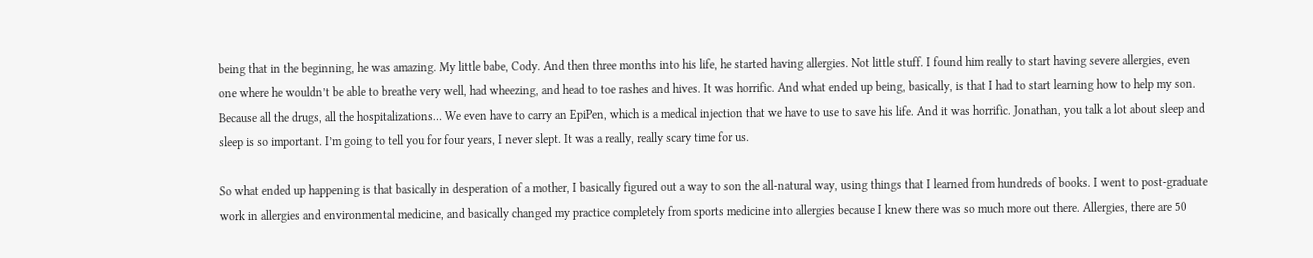being that in the beginning, he was amazing. My little babe, Cody. And then three months into his life, he started having allergies. Not little stuff. I found him really to start having severe allergies, even one where he wouldn’t be able to breathe very well, had wheezing, and head to toe rashes and hives. It was horrific. And what ended up being, basically, is that I had to start learning how to help my son. Because all the drugs, all the hospitalizations… We even have to carry an EpiPen, which is a medical injection that we have to use to save his life. And it was horrific. Jonathan, you talk a lot about sleep and sleep is so important. I’m going to tell you for four years, I never slept. It was a really, really scary time for us.

So what ended up happening is that basically in desperation of a mother, I basically figured out a way to son the all-natural way, using things that I learned from hundreds of books. I went to post-graduate work in allergies and environmental medicine, and basically changed my practice completely from sports medicine into allergies because I knew there was so much more out there. Allergies, there are 50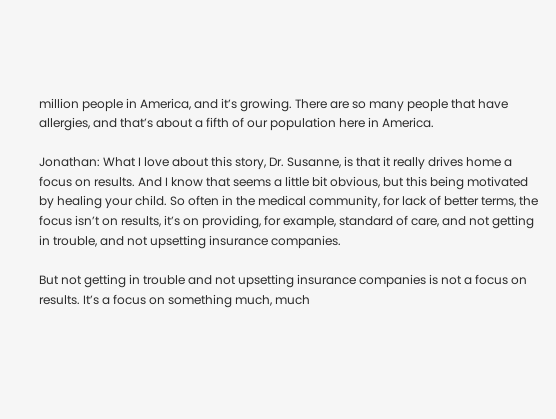million people in America, and it’s growing. There are so many people that have allergies, and that’s about a fifth of our population here in America.

Jonathan: What I love about this story, Dr. Susanne, is that it really drives home a focus on results. And I know that seems a little bit obvious, but this being motivated by healing your child. So often in the medical community, for lack of better terms, the focus isn’t on results, it’s on providing, for example, standard of care, and not getting in trouble, and not upsetting insurance companies.

But not getting in trouble and not upsetting insurance companies is not a focus on results. It’s a focus on something much, much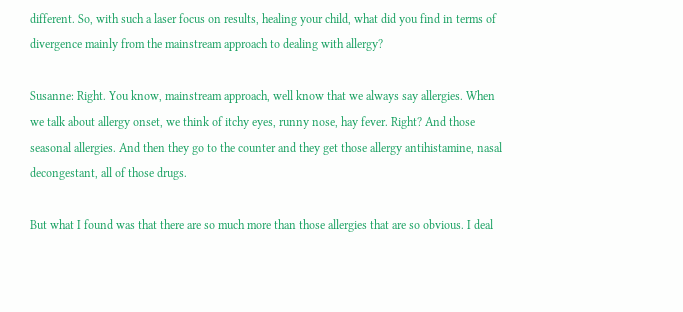different. So, with such a laser focus on results, healing your child, what did you find in terms of divergence mainly from the mainstream approach to dealing with allergy?

Susanne: Right. You know, mainstream approach, well know that we always say allergies. When we talk about allergy onset, we think of itchy eyes, runny nose, hay fever. Right? And those seasonal allergies. And then they go to the counter and they get those allergy antihistamine, nasal decongestant, all of those drugs.

But what I found was that there are so much more than those allergies that are so obvious. I deal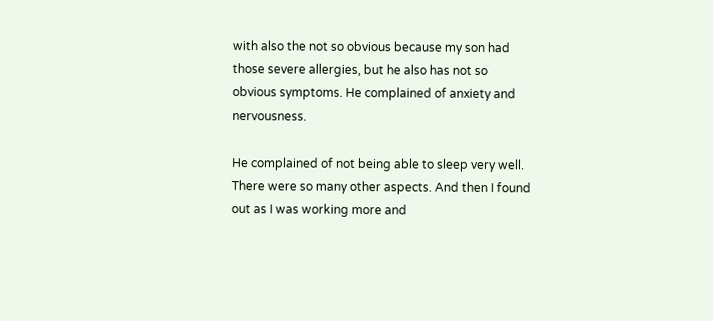with also the not so obvious because my son had those severe allergies, but he also has not so obvious symptoms. He complained of anxiety and nervousness.

He complained of not being able to sleep very well. There were so many other aspects. And then I found out as I was working more and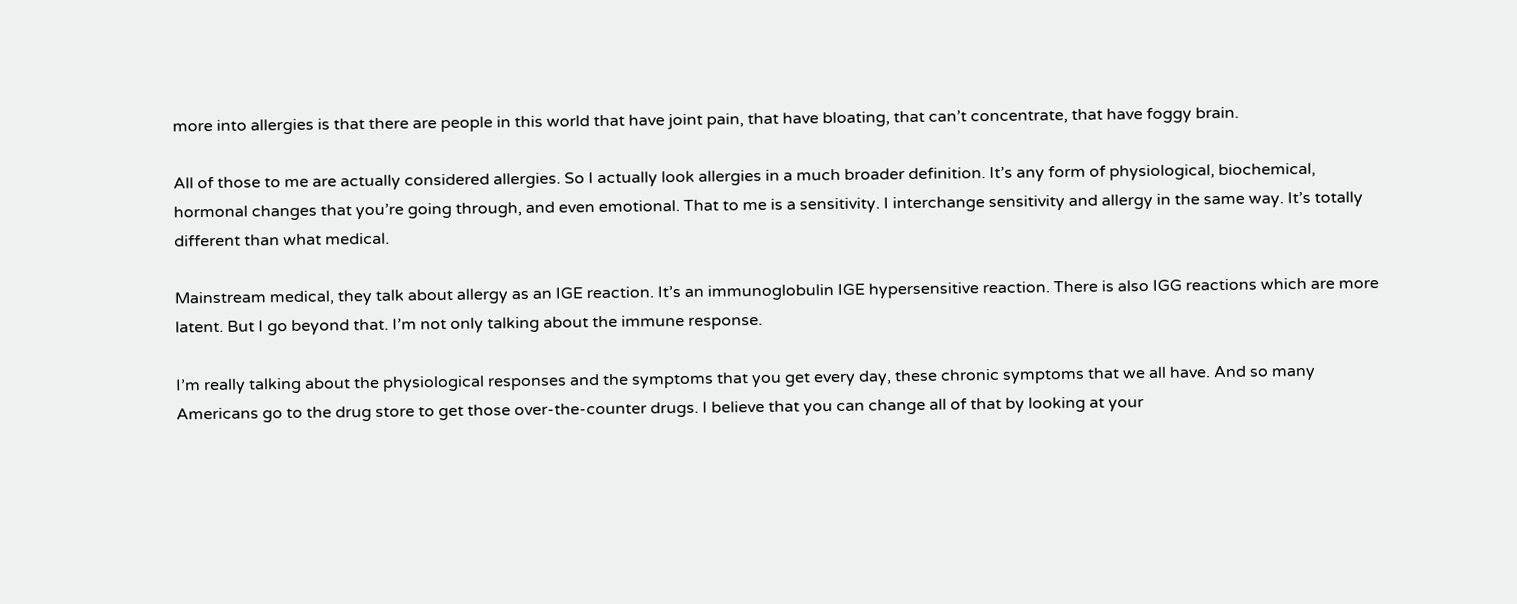more into allergies is that there are people in this world that have joint pain, that have bloating, that can’t concentrate, that have foggy brain.

All of those to me are actually considered allergies. So I actually look allergies in a much broader definition. It’s any form of physiological, biochemical, hormonal changes that you’re going through, and even emotional. That to me is a sensitivity. I interchange sensitivity and allergy in the same way. It’s totally different than what medical.

Mainstream medical, they talk about allergy as an IGE reaction. It’s an immunoglobulin IGE hypersensitive reaction. There is also IGG reactions which are more latent. But I go beyond that. I’m not only talking about the immune response.

I’m really talking about the physiological responses and the symptoms that you get every day, these chronic symptoms that we all have. And so many Americans go to the drug store to get those over-the-counter drugs. I believe that you can change all of that by looking at your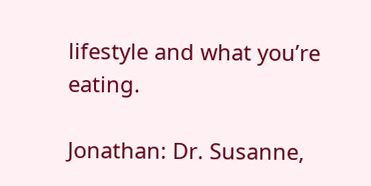lifestyle and what you’re eating.

Jonathan: Dr. Susanne,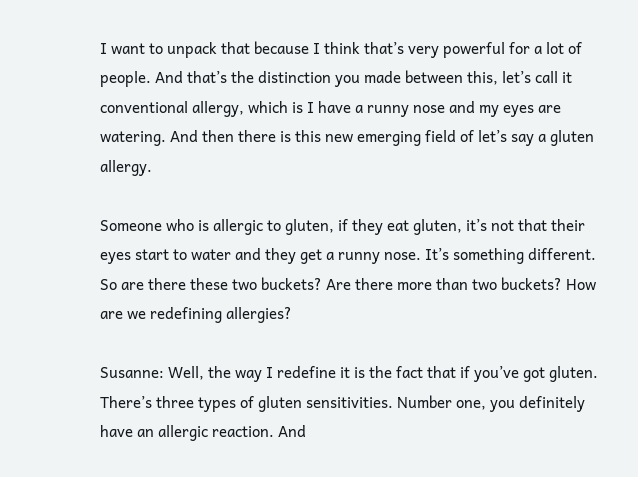I want to unpack that because I think that’s very powerful for a lot of people. And that’s the distinction you made between this, let’s call it conventional allergy, which is I have a runny nose and my eyes are watering. And then there is this new emerging field of let’s say a gluten allergy.

Someone who is allergic to gluten, if they eat gluten, it’s not that their eyes start to water and they get a runny nose. It’s something different. So are there these two buckets? Are there more than two buckets? How are we redefining allergies?

Susanne: Well, the way I redefine it is the fact that if you’ve got gluten. There’s three types of gluten sensitivities. Number one, you definitely have an allergic reaction. And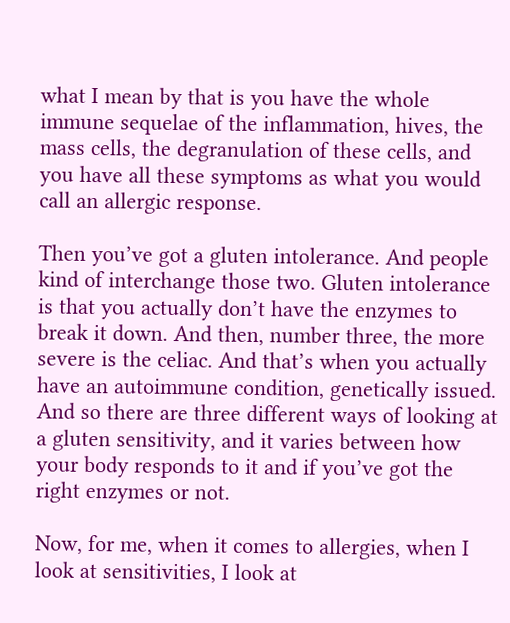what I mean by that is you have the whole immune sequelae of the inflammation, hives, the mass cells, the degranulation of these cells, and you have all these symptoms as what you would call an allergic response.

Then you’ve got a gluten intolerance. And people kind of interchange those two. Gluten intolerance is that you actually don’t have the enzymes to break it down. And then, number three, the more severe is the celiac. And that’s when you actually have an autoimmune condition, genetically issued. And so there are three different ways of looking at a gluten sensitivity, and it varies between how your body responds to it and if you’ve got the right enzymes or not.

Now, for me, when it comes to allergies, when I look at sensitivities, I look at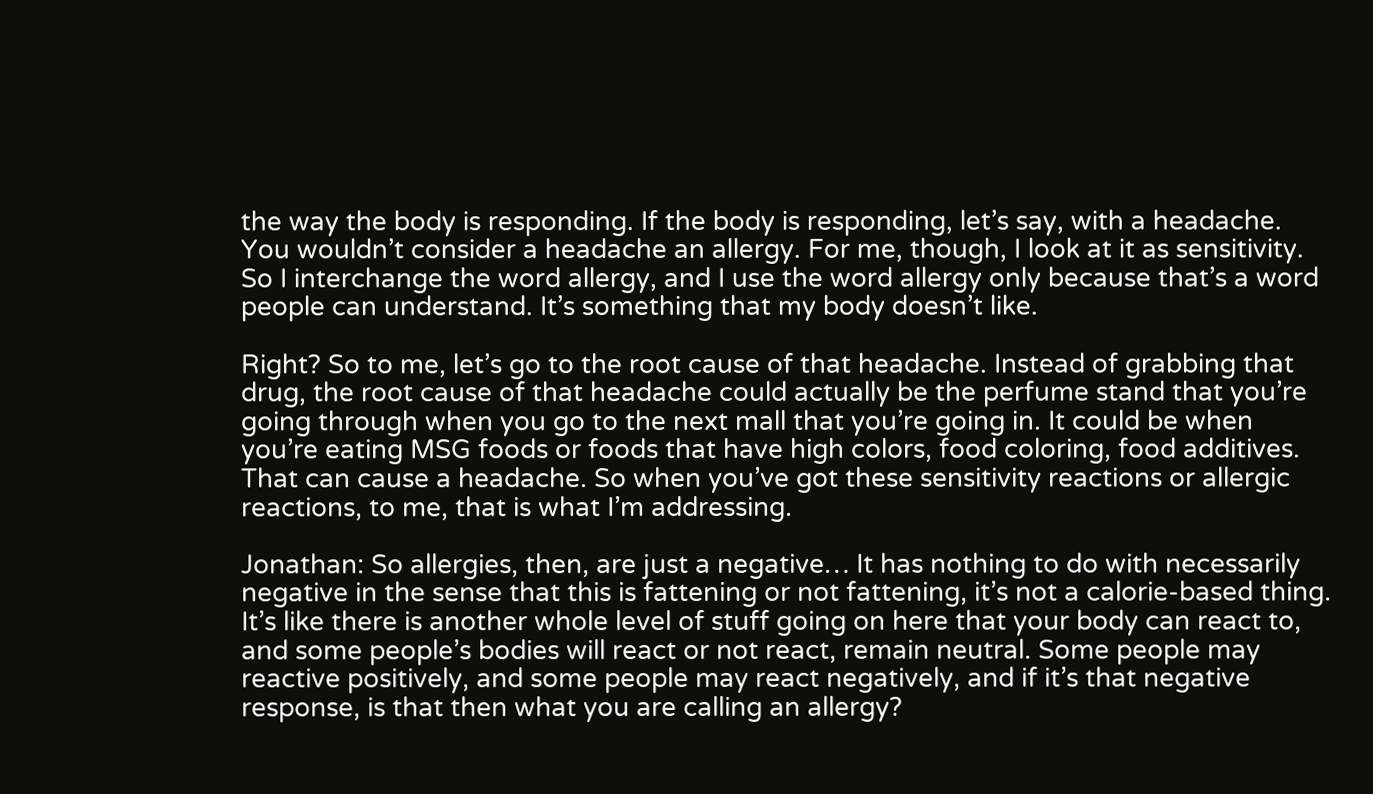the way the body is responding. If the body is responding, let’s say, with a headache. You wouldn’t consider a headache an allergy. For me, though, I look at it as sensitivity. So I interchange the word allergy, and I use the word allergy only because that’s a word people can understand. It’s something that my body doesn’t like.

Right? So to me, let’s go to the root cause of that headache. Instead of grabbing that drug, the root cause of that headache could actually be the perfume stand that you’re going through when you go to the next mall that you’re going in. It could be when you’re eating MSG foods or foods that have high colors, food coloring, food additives. That can cause a headache. So when you’ve got these sensitivity reactions or allergic reactions, to me, that is what I’m addressing.

Jonathan: So allergies, then, are just a negative… It has nothing to do with necessarily negative in the sense that this is fattening or not fattening, it’s not a calorie-based thing. It’s like there is another whole level of stuff going on here that your body can react to, and some people’s bodies will react or not react, remain neutral. Some people may reactive positively, and some people may react negatively, and if it’s that negative response, is that then what you are calling an allergy?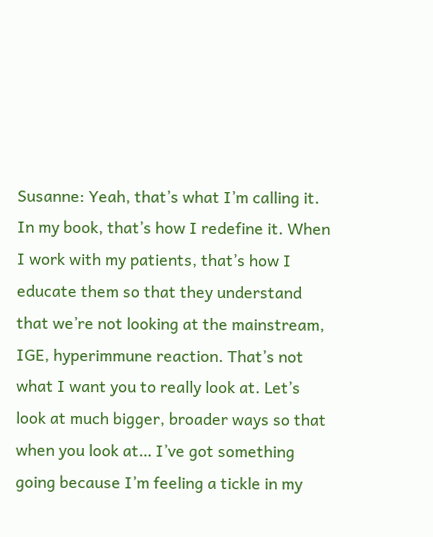Susanne: Yeah, that’s what I’m calling it. In my book, that’s how I redefine it. When I work with my patients, that’s how I educate them so that they understand that we’re not looking at the mainstream, IGE, hyperimmune reaction. That’s not what I want you to really look at. Let’s look at much bigger, broader ways so that when you look at… I’ve got something going because I’m feeling a tickle in my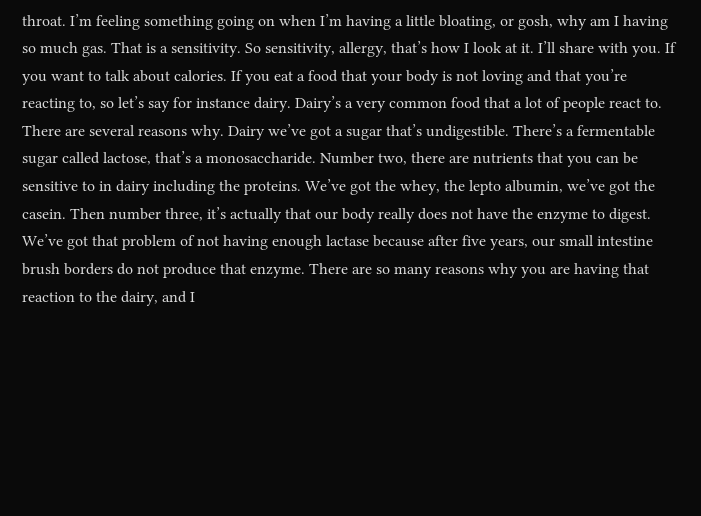throat. I’m feeling something going on when I’m having a little bloating, or gosh, why am I having so much gas. That is a sensitivity. So sensitivity, allergy, that’s how I look at it. I’ll share with you. If you want to talk about calories. If you eat a food that your body is not loving and that you’re reacting to, so let’s say for instance dairy. Dairy’s a very common food that a lot of people react to. There are several reasons why. Dairy we’ve got a sugar that’s undigestible. There’s a fermentable sugar called lactose, that’s a monosaccharide. Number two, there are nutrients that you can be sensitive to in dairy including the proteins. We’ve got the whey, the lepto albumin, we’ve got the casein. Then number three, it’s actually that our body really does not have the enzyme to digest. We’ve got that problem of not having enough lactase because after five years, our small intestine brush borders do not produce that enzyme. There are so many reasons why you are having that reaction to the dairy, and I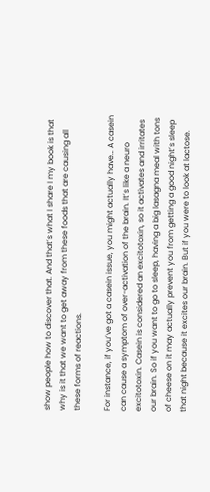show people how to discover that. And that’s what I share I my book is that why is it that we want to get away from these foods that are causing all these forms of reactions.

For instance, if you’ve got a casein issue, you might actually have… A casein can cause a symptom of over-activation of the brain. It’s like a neuro excitotoxin. Casein is considered an excitotoxin, so it activates and irritates our brain. So if you want to go to sleep, having a big lasagna meal with tons of cheese on it may actually prevent you from getting a good night’s sleep that night because it excites our brain. But if you were to look at lactose.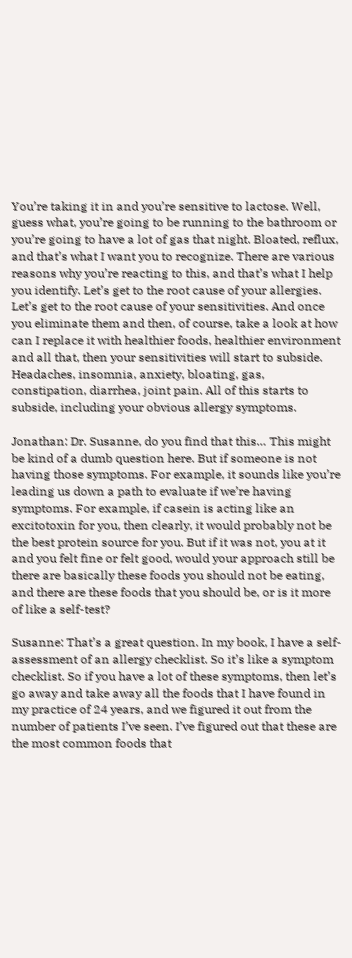You’re taking it in and you’re sensitive to lactose. Well, guess what, you’re going to be running to the bathroom or you’re going to have a lot of gas that night. Bloated, reflux, and that’s what I want you to recognize. There are various reasons why you’re reacting to this, and that’s what I help you identify. Let’s get to the root cause of your allergies. Let’s get to the root cause of your sensitivities. And once you eliminate them and then, of course, take a look at how can I replace it with healthier foods, healthier environment and all that, then your sensitivities will start to subside. Headaches, insomnia, anxiety, bloating, gas, constipation, diarrhea, joint pain. All of this starts to subside, including your obvious allergy symptoms.

Jonathan: Dr. Susanne, do you find that this… This might be kind of a dumb question here. But if someone is not having those symptoms. For example, it sounds like you’re leading us down a path to evaluate if we’re having symptoms. For example, if casein is acting like an excitotoxin for you, then clearly, it would probably not be the best protein source for you. But if it was not, you at it and you felt fine or felt good, would your approach still be there are basically these foods you should not be eating, and there are these foods that you should be, or is it more of like a self-test?

Susanne: That’s a great question. In my book, I have a self-assessment of an allergy checklist. So it’s like a symptom checklist. So if you have a lot of these symptoms, then let’s go away and take away all the foods that I have found in my practice of 24 years, and we figured it out from the number of patients I’ve seen. I’ve figured out that these are the most common foods that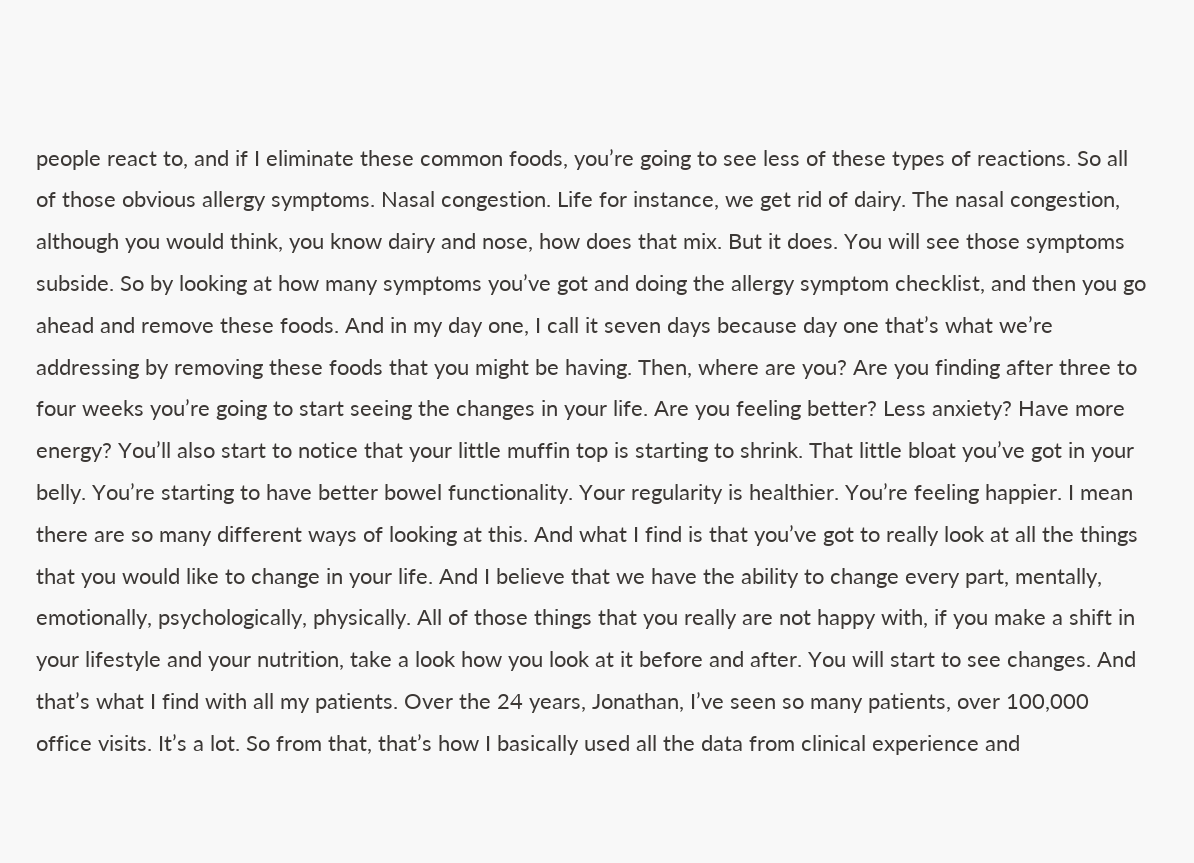people react to, and if I eliminate these common foods, you’re going to see less of these types of reactions. So all of those obvious allergy symptoms. Nasal congestion. Life for instance, we get rid of dairy. The nasal congestion, although you would think, you know dairy and nose, how does that mix. But it does. You will see those symptoms subside. So by looking at how many symptoms you’ve got and doing the allergy symptom checklist, and then you go ahead and remove these foods. And in my day one, I call it seven days because day one that’s what we’re addressing by removing these foods that you might be having. Then, where are you? Are you finding after three to four weeks you’re going to start seeing the changes in your life. Are you feeling better? Less anxiety? Have more energy? You’ll also start to notice that your little muffin top is starting to shrink. That little bloat you’ve got in your belly. You’re starting to have better bowel functionality. Your regularity is healthier. You’re feeling happier. I mean there are so many different ways of looking at this. And what I find is that you’ve got to really look at all the things that you would like to change in your life. And I believe that we have the ability to change every part, mentally, emotionally, psychologically, physically. All of those things that you really are not happy with, if you make a shift in your lifestyle and your nutrition, take a look how you look at it before and after. You will start to see changes. And that’s what I find with all my patients. Over the 24 years, Jonathan, I’ve seen so many patients, over 100,000 office visits. It’s a lot. So from that, that’s how I basically used all the data from clinical experience and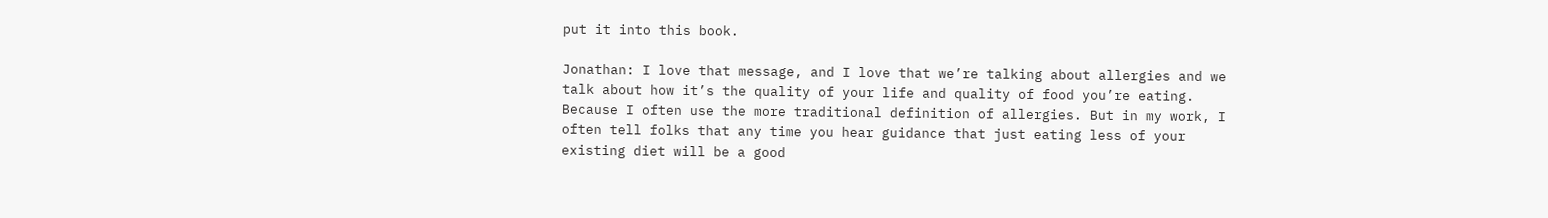put it into this book.

Jonathan: I love that message, and I love that we’re talking about allergies and we talk about how it’s the quality of your life and quality of food you’re eating. Because I often use the more traditional definition of allergies. But in my work, I often tell folks that any time you hear guidance that just eating less of your existing diet will be a good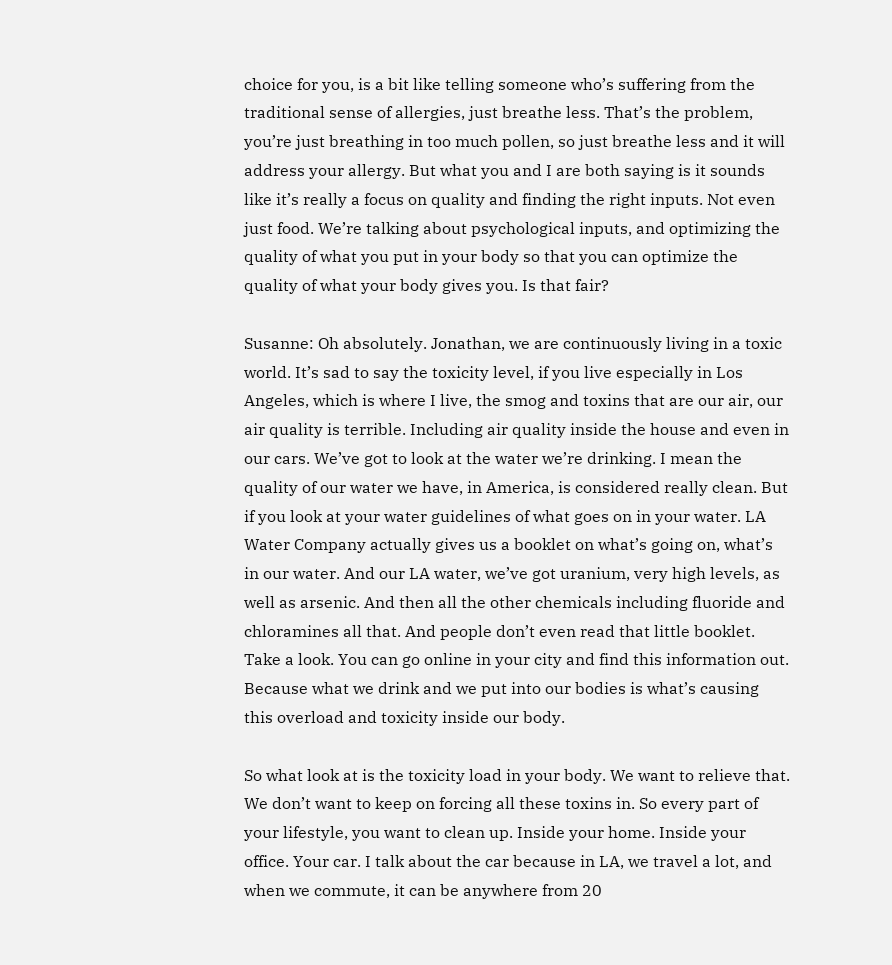choice for you, is a bit like telling someone who’s suffering from the traditional sense of allergies, just breathe less. That’s the problem, you’re just breathing in too much pollen, so just breathe less and it will address your allergy. But what you and I are both saying is it sounds like it’s really a focus on quality and finding the right inputs. Not even just food. We’re talking about psychological inputs, and optimizing the quality of what you put in your body so that you can optimize the quality of what your body gives you. Is that fair?

Susanne: Oh absolutely. Jonathan, we are continuously living in a toxic world. It’s sad to say the toxicity level, if you live especially in Los Angeles, which is where I live, the smog and toxins that are our air, our air quality is terrible. Including air quality inside the house and even in our cars. We’ve got to look at the water we’re drinking. I mean the quality of our water we have, in America, is considered really clean. But if you look at your water guidelines of what goes on in your water. LA Water Company actually gives us a booklet on what’s going on, what’s in our water. And our LA water, we’ve got uranium, very high levels, as well as arsenic. And then all the other chemicals including fluoride and chloramines all that. And people don’t even read that little booklet. Take a look. You can go online in your city and find this information out. Because what we drink and we put into our bodies is what’s causing this overload and toxicity inside our body.

So what look at is the toxicity load in your body. We want to relieve that. We don’t want to keep on forcing all these toxins in. So every part of your lifestyle, you want to clean up. Inside your home. Inside your office. Your car. I talk about the car because in LA, we travel a lot, and when we commute, it can be anywhere from 20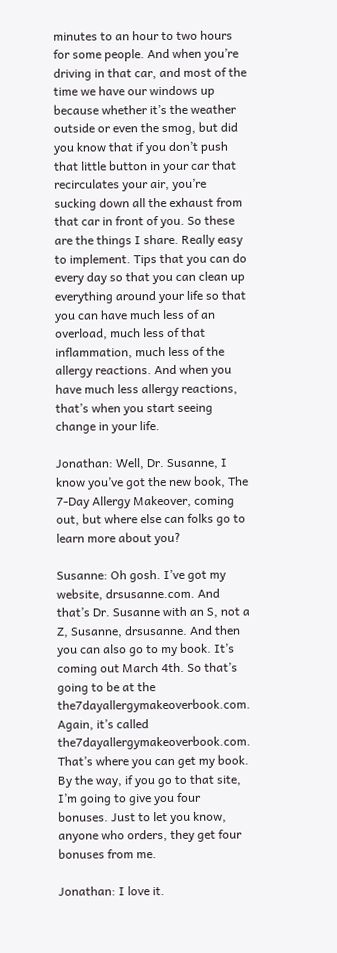minutes to an hour to two hours for some people. And when you’re driving in that car, and most of the time we have our windows up because whether it’s the weather outside or even the smog, but did you know that if you don’t push that little button in your car that recirculates your air, you’re sucking down all the exhaust from that car in front of you. So these are the things I share. Really easy to implement. Tips that you can do every day so that you can clean up everything around your life so that you can have much less of an overload, much less of that inflammation, much less of the allergy reactions. And when you have much less allergy reactions, that’s when you start seeing change in your life.

Jonathan: Well, Dr. Susanne, I know you’ve got the new book, The 7-Day Allergy Makeover, coming out, but where else can folks go to learn more about you?

Susanne: Oh gosh. I’ve got my website, drsusanne.com. And that’s Dr. Susanne with an S, not a Z, Susanne, drsusanne. And then you can also go to my book. It’s coming out March 4th. So that’s going to be at the the7dayallergymakeoverbook.com. Again, it’s called the7dayallergymakeoverbook.com. That’s where you can get my book. By the way, if you go to that site, I’m going to give you four bonuses. Just to let you know, anyone who orders, they get four bonuses from me.

Jonathan: I love it.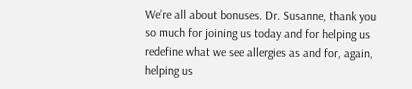We’re all about bonuses. Dr. Susanne, thank you so much for joining us today and for helping us redefine what we see allergies as and for, again, helping us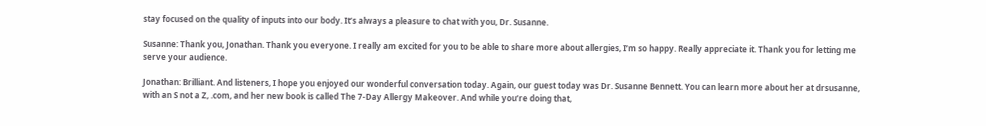stay focused on the quality of inputs into our body. It’s always a pleasure to chat with you, Dr. Susanne.

Susanne: Thank you, Jonathan. Thank you everyone. I really am excited for you to be able to share more about allergies, I’m so happy. Really appreciate it. Thank you for letting me serve your audience.

Jonathan: Brilliant. And listeners, I hope you enjoyed our wonderful conversation today. Again, our guest today was Dr. Susanne Bennett. You can learn more about her at drsusanne, with an S not a Z, .com, and her new book is called The 7-Day Allergy Makeover. And while you’re doing that,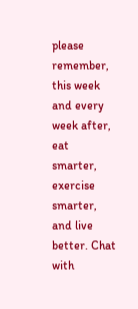please remember, this week and every week after, eat smarter, exercise smarter, and live better. Chat with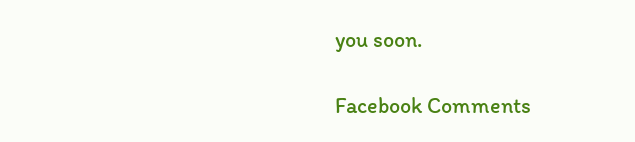you soon.

Facebook Comments